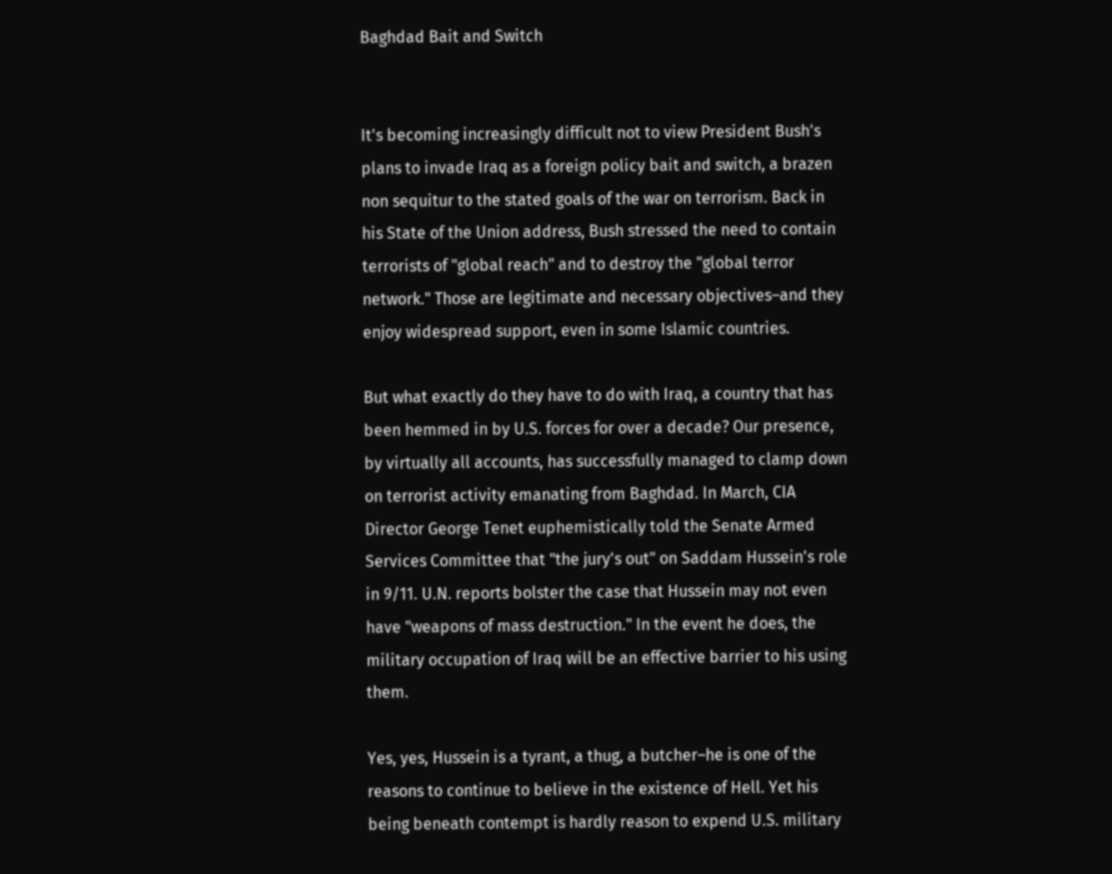Baghdad Bait and Switch


It's becoming increasingly difficult not to view President Bush's plans to invade Iraq as a foreign policy bait and switch, a brazen non sequitur to the stated goals of the war on terrorism. Back in his State of the Union address, Bush stressed the need to contain terrorists of "global reach" and to destroy the "global terror network." Those are legitimate and necessary objectives–and they enjoy widespread support, even in some Islamic countries.

But what exactly do they have to do with Iraq, a country that has been hemmed in by U.S. forces for over a decade? Our presence, by virtually all accounts, has successfully managed to clamp down on terrorist activity emanating from Baghdad. In March, CIA Director George Tenet euphemistically told the Senate Armed Services Committee that "the jury's out" on Saddam Hussein's role in 9/11. U.N. reports bolster the case that Hussein may not even have "weapons of mass destruction." In the event he does, the military occupation of Iraq will be an effective barrier to his using them.

Yes, yes, Hussein is a tyrant, a thug, a butcher–he is one of the reasons to continue to believe in the existence of Hell. Yet his being beneath contempt is hardly reason to expend U.S. military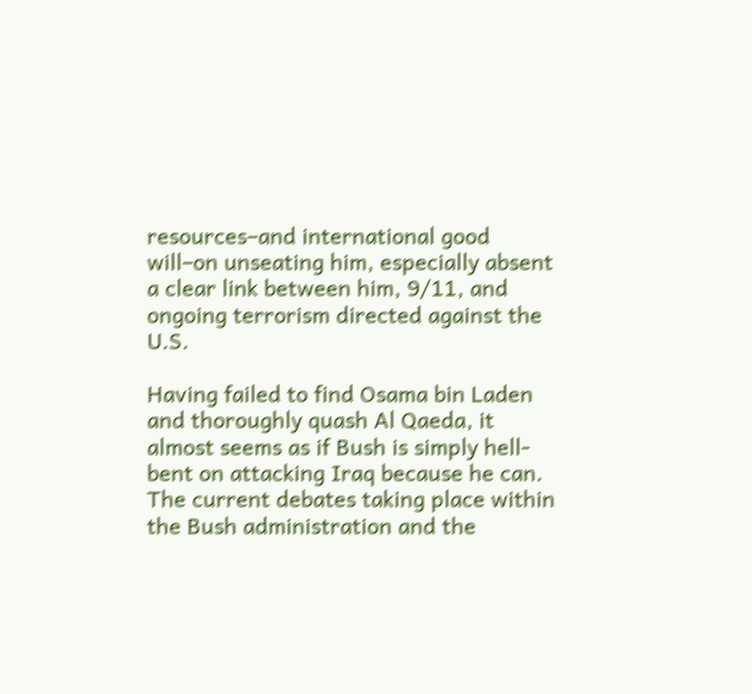resources–and international good will–on unseating him, especially absent a clear link between him, 9/11, and ongoing terrorism directed against the U.S.

Having failed to find Osama bin Laden and thoroughly quash Al Qaeda, it almost seems as if Bush is simply hell-bent on attacking Iraq because he can. The current debates taking place within the Bush administration and the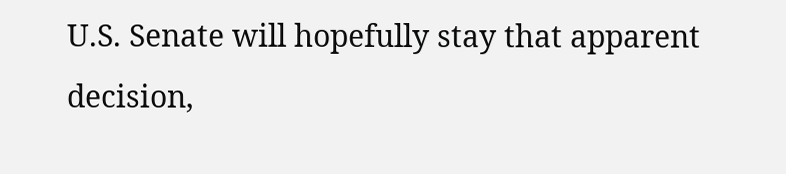U.S. Senate will hopefully stay that apparent decision,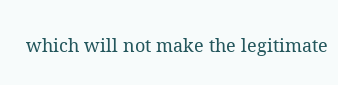which will not make the legitimate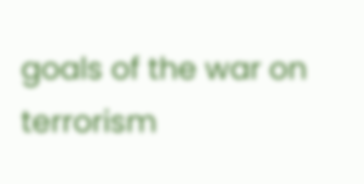goals of the war on terrorism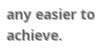any easier to achieve.